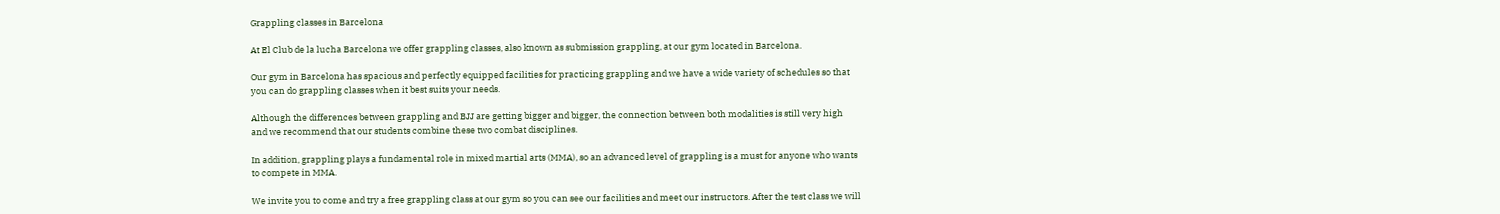Grappling classes in Barcelona

At El Club de la lucha Barcelona we offer grappling classes, also known as submission grappling, at our gym located in Barcelona.

Our gym in Barcelona has spacious and perfectly equipped facilities for practicing grappling and we have a wide variety of schedules so that you can do grappling classes when it best suits your needs.

Although the differences between grappling and BJJ are getting bigger and bigger, the connection between both modalities is still very high and we recommend that our students combine these two combat disciplines.

In addition, grappling plays a fundamental role in mixed martial arts (MMA), so an advanced level of grappling is a must for anyone who wants to compete in MMA.

We invite you to come and try a free grappling class at our gym so you can see our facilities and meet our instructors. After the test class we will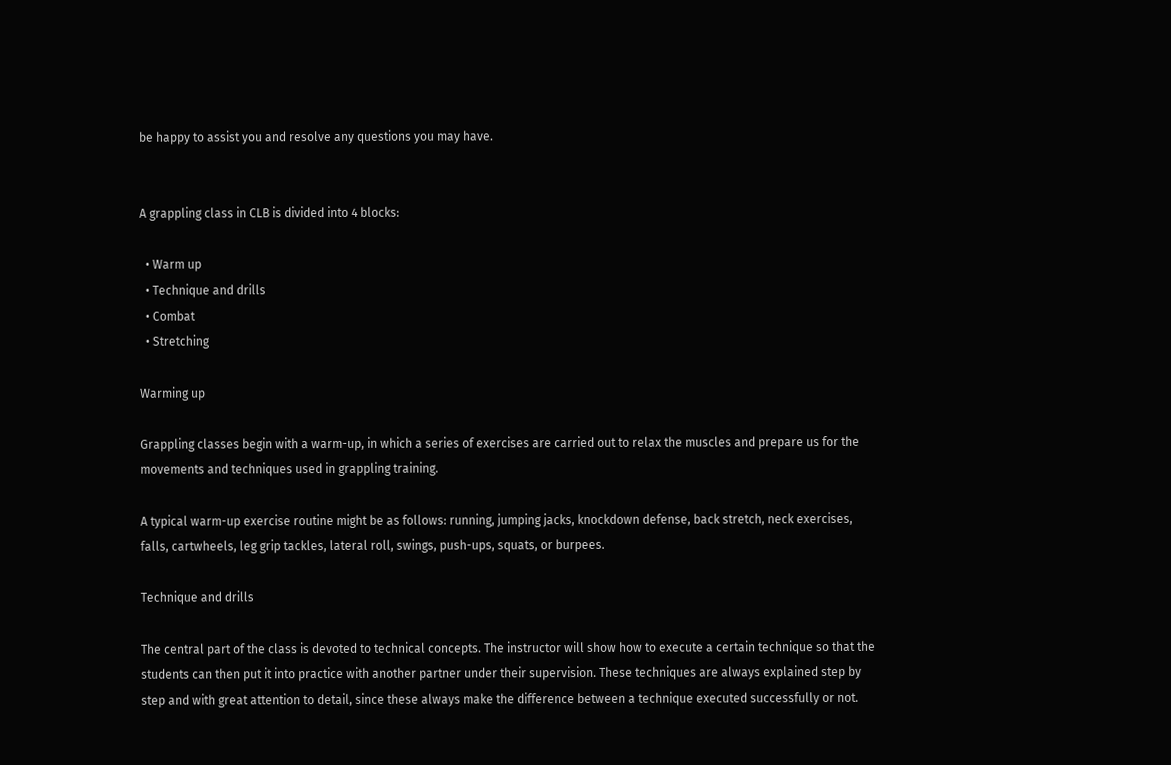be happy to assist you and resolve any questions you may have.


A grappling class in CLB is divided into 4 blocks:

  • Warm up
  • Technique and drills
  • Combat
  • Stretching

Warming up

Grappling classes begin with a warm-up, in which a series of exercises are carried out to relax the muscles and prepare us for the movements and techniques used in grappling training.

A typical warm-up exercise routine might be as follows: running, jumping jacks, knockdown defense, back stretch, neck exercises, falls, cartwheels, leg grip tackles, lateral roll, swings, push-ups, squats, or burpees.

Technique and drills

The central part of the class is devoted to technical concepts. The instructor will show how to execute a certain technique so that the students can then put it into practice with another partner under their supervision. These techniques are always explained step by step and with great attention to detail, since these always make the difference between a technique executed successfully or not.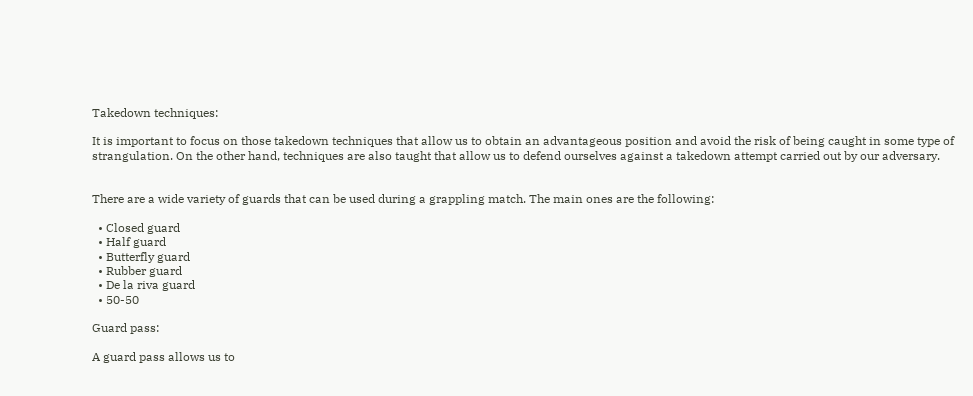Takedown techniques:

It is important to focus on those takedown techniques that allow us to obtain an advantageous position and avoid the risk of being caught in some type of strangulation. On the other hand, techniques are also taught that allow us to defend ourselves against a takedown attempt carried out by our adversary.


There are a wide variety of guards that can be used during a grappling match. The main ones are the following:

  • Closed guard
  • Half guard
  • Butterfly guard
  • Rubber guard
  • De la riva guard
  • 50-50

Guard pass:

A guard pass allows us to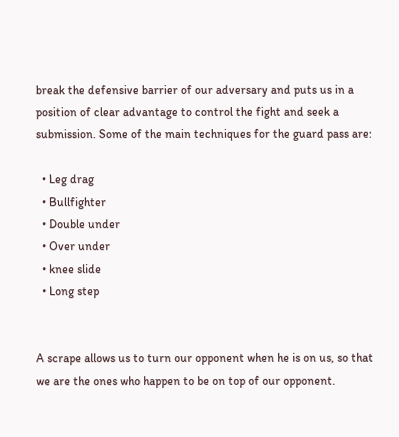break the defensive barrier of our adversary and puts us in a position of clear advantage to control the fight and seek a submission. Some of the main techniques for the guard pass are:

  • Leg drag
  • Bullfighter
  • Double under
  • Over under
  • knee slide
  • Long step


A scrape allows us to turn our opponent when he is on us, so that we are the ones who happen to be on top of our opponent.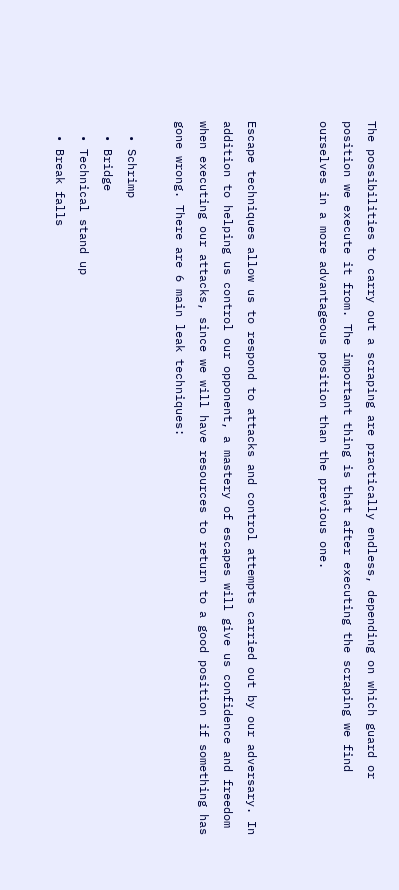The possibilities to carry out a scraping are practically endless, depending on which guard or position we execute it from. The important thing is that after executing the scraping we find ourselves in a more advantageous position than the previous one.


Escape techniques allow us to respond to attacks and control attempts carried out by our adversary. In addition to helping us control our opponent, a mastery of escapes will give us confidence and freedom when executing our attacks, since we will have resources to return to a good position if something has gone wrong. There are 6 main leak techniques:

  • Schrimp
  • Bridge
  • Technical stand up
  • Break falls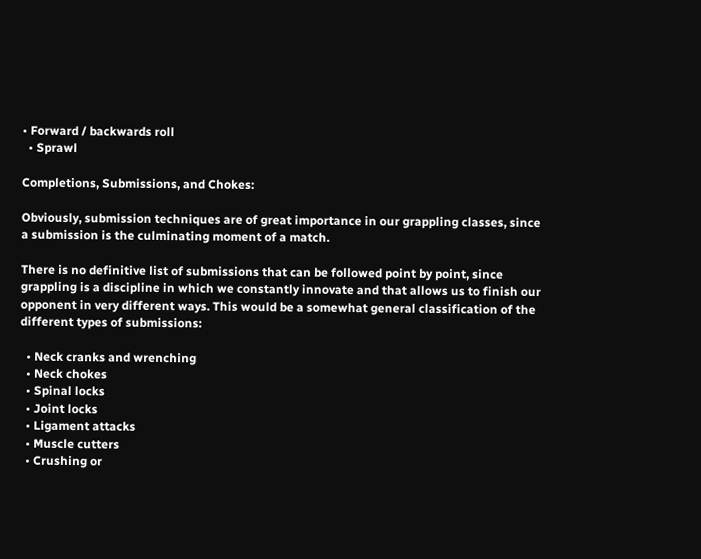• Forward / backwards roll
  • Sprawl

Completions, Submissions, and Chokes:

Obviously, submission techniques are of great importance in our grappling classes, since a submission is the culminating moment of a match.

There is no definitive list of submissions that can be followed point by point, since grappling is a discipline in which we constantly innovate and that allows us to finish our opponent in very different ways. This would be a somewhat general classification of the different types of submissions:

  • Neck cranks and wrenching
  • Neck chokes
  • Spinal locks
  • Joint locks
  • Ligament attacks
  • Muscle cutters
  • Crushing or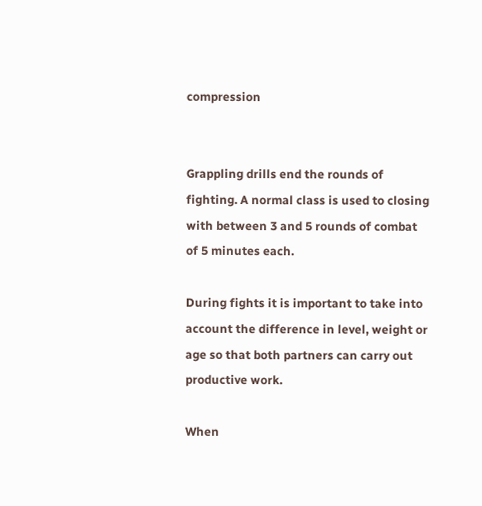compression


Grappling drills end the rounds of fighting. A normal class is used to closing with between 3 and 5 rounds of combat of 5 minutes each.

During fights it is important to take into account the difference in level, weight or age so that both partners can carry out productive work.

When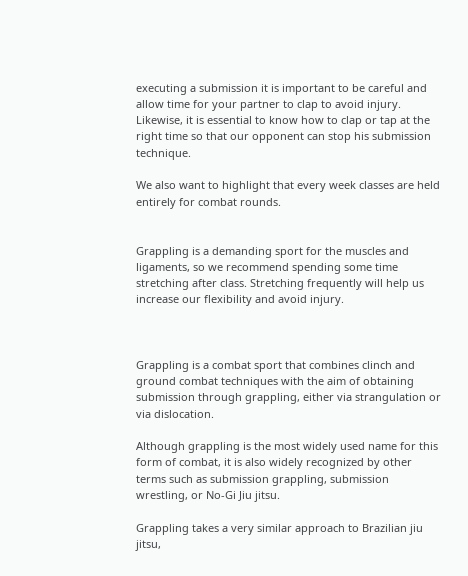executing a submission it is important to be careful and allow time for your partner to clap to avoid injury. Likewise, it is essential to know how to clap or tap at the right time so that our opponent can stop his submission technique.

We also want to highlight that every week classes are held entirely for combat rounds.


Grappling is a demanding sport for the muscles and ligaments, so we recommend spending some time stretching after class. Stretching frequently will help us increase our flexibility and avoid injury.



Grappling is a combat sport that combines clinch and ground combat techniques with the aim of obtaining submission through grappling, either via strangulation or via dislocation.

Although grappling is the most widely used name for this form of combat, it is also widely recognized by other terms such as submission grappling, submission wrestling, or No-Gi Jiu jitsu.

Grappling takes a very similar approach to Brazilian jiu jitsu,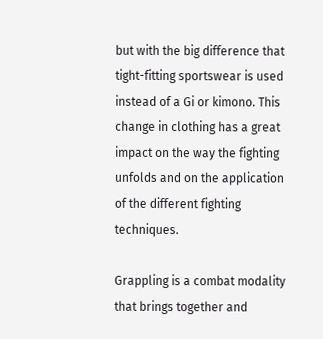but with the big difference that tight-fitting sportswear is used instead of a Gi or kimono. This change in clothing has a great impact on the way the fighting unfolds and on the application of the different fighting techniques.

Grappling is a combat modality that brings together and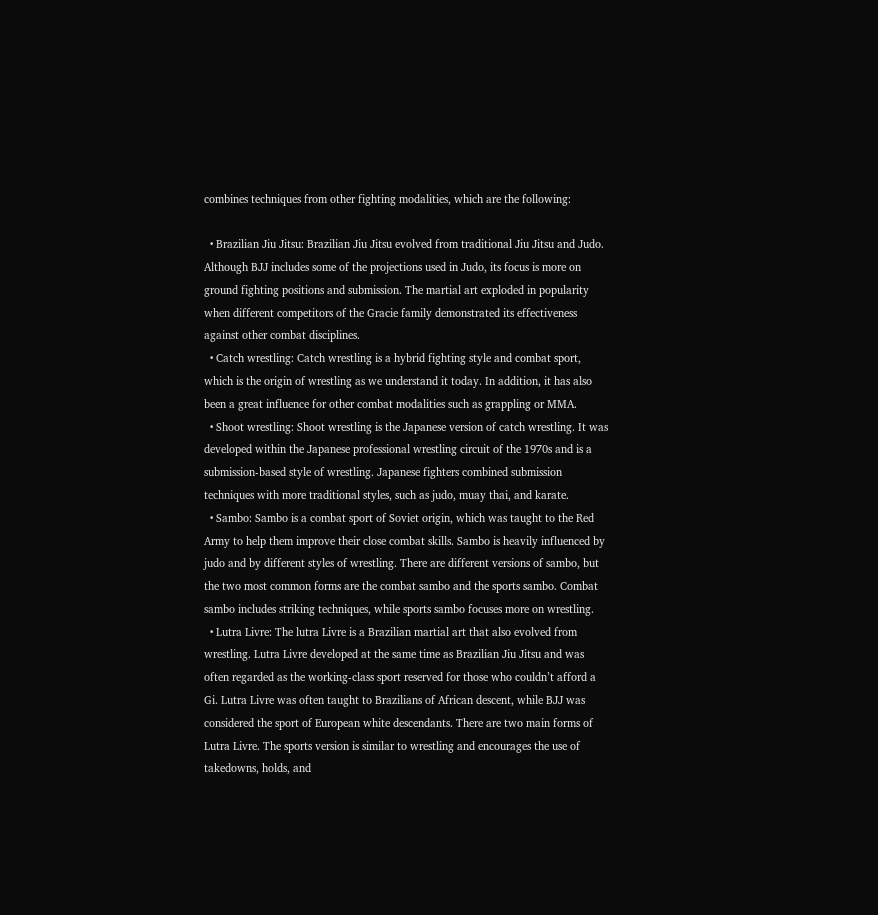combines techniques from other fighting modalities, which are the following:

  • Brazilian Jiu Jitsu: Brazilian Jiu Jitsu evolved from traditional Jiu Jitsu and Judo. Although BJJ includes some of the projections used in Judo, its focus is more on ground fighting positions and submission. The martial art exploded in popularity when different competitors of the Gracie family demonstrated its effectiveness against other combat disciplines.
  • Catch wrestling: Catch wrestling is a hybrid fighting style and combat sport, which is the origin of wrestling as we understand it today. In addition, it has also been a great influence for other combat modalities such as grappling or MMA.
  • Shoot wrestling: Shoot wrestling is the Japanese version of catch wrestling. It was developed within the Japanese professional wrestling circuit of the 1970s and is a submission-based style of wrestling. Japanese fighters combined submission techniques with more traditional styles, such as judo, muay thai, and karate.
  • Sambo: Sambo is a combat sport of Soviet origin, which was taught to the Red Army to help them improve their close combat skills. Sambo is heavily influenced by judo and by different styles of wrestling. There are different versions of sambo, but the two most common forms are the combat sambo and the sports sambo. Combat sambo includes striking techniques, while sports sambo focuses more on wrestling.
  • Lutra Livre: The lutra Livre is a Brazilian martial art that also evolved from wrestling. Lutra Livre developed at the same time as Brazilian Jiu Jitsu and was often regarded as the working-class sport reserved for those who couldn’t afford a Gi. Lutra Livre was often taught to Brazilians of African descent, while BJJ was considered the sport of European white descendants. There are two main forms of Lutra Livre. The sports version is similar to wrestling and encourages the use of takedowns, holds, and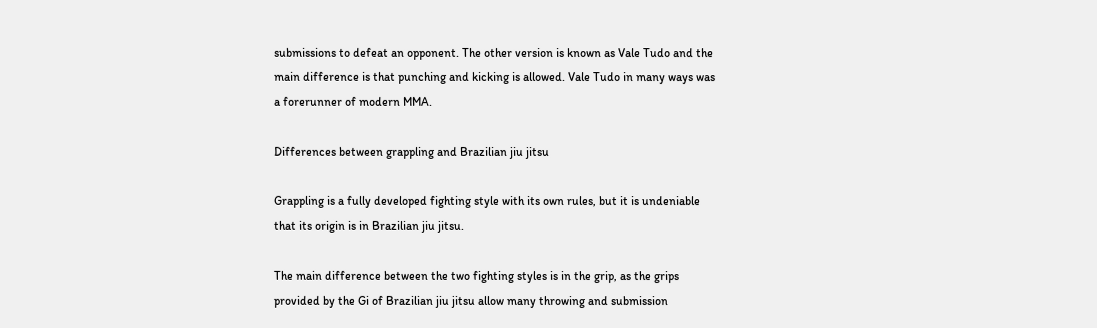submissions to defeat an opponent. The other version is known as Vale Tudo and the main difference is that punching and kicking is allowed. Vale Tudo in many ways was a forerunner of modern MMA.

Differences between grappling and Brazilian jiu jitsu

Grappling is a fully developed fighting style with its own rules, but it is undeniable that its origin is in Brazilian jiu jitsu.

The main difference between the two fighting styles is in the grip, as the grips provided by the Gi of Brazilian jiu jitsu allow many throwing and submission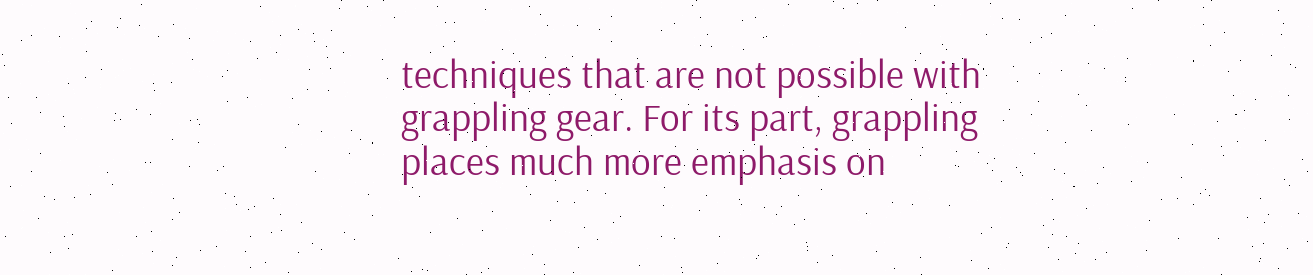techniques that are not possible with grappling gear. For its part, grappling places much more emphasis on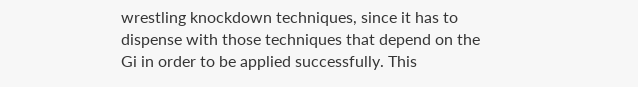wrestling knockdown techniques, since it has to dispense with those techniques that depend on the Gi in order to be applied successfully. This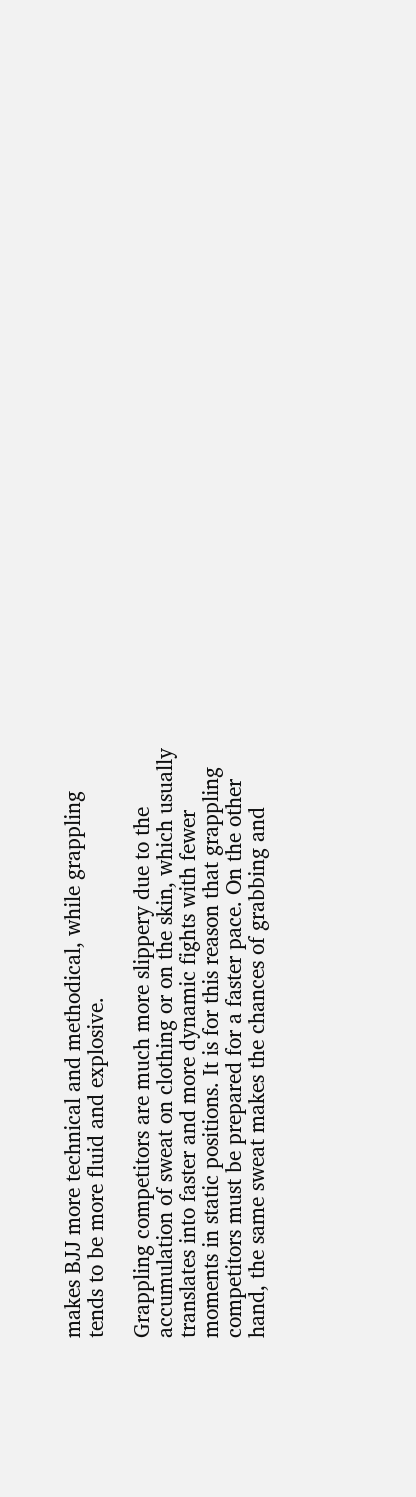makes BJJ more technical and methodical, while grappling tends to be more fluid and explosive.

Grappling competitors are much more slippery due to the accumulation of sweat on clothing or on the skin, which usually translates into faster and more dynamic fights with fewer moments in static positions. It is for this reason that grappling competitors must be prepared for a faster pace. On the other hand, the same sweat makes the chances of grabbing and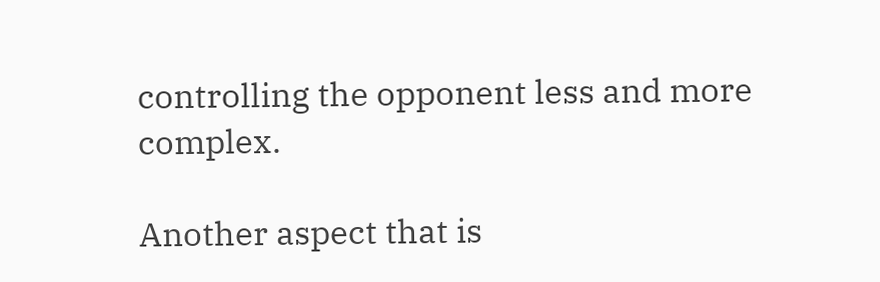controlling the opponent less and more complex.

Another aspect that is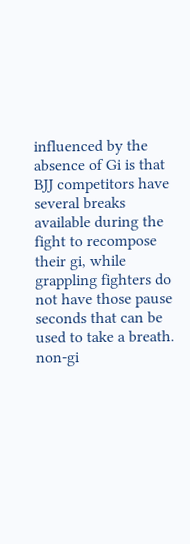influenced by the absence of Gi is that BJJ competitors have several breaks available during the fight to recompose their gi, while grappling fighters do not have those pause seconds that can be used to take a breath. non-gi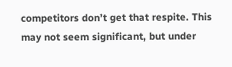competitors don’t get that respite. This may not seem significant, but under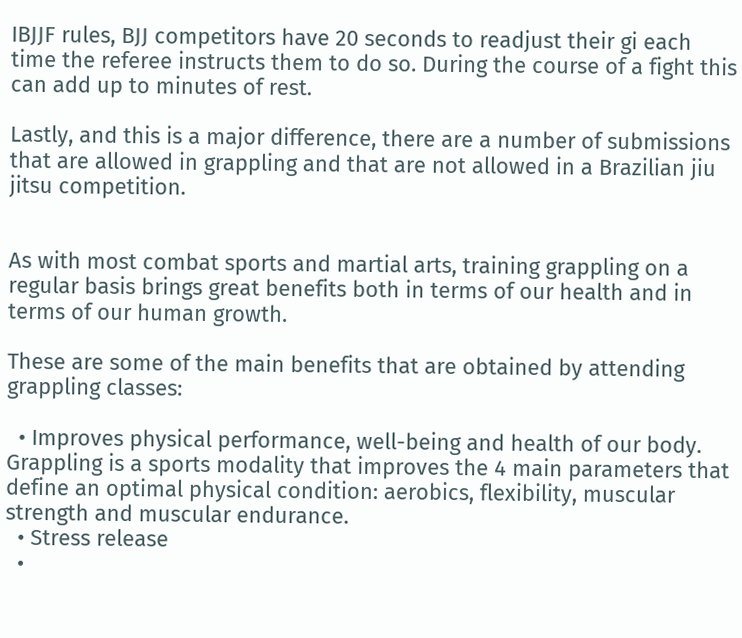IBJJF rules, BJJ competitors have 20 seconds to readjust their gi each time the referee instructs them to do so. During the course of a fight this can add up to minutes of rest.

Lastly, and this is a major difference, there are a number of submissions that are allowed in grappling and that are not allowed in a Brazilian jiu jitsu competition.


As with most combat sports and martial arts, training grappling on a regular basis brings great benefits both in terms of our health and in terms of our human growth.

These are some of the main benefits that are obtained by attending grappling classes:

  • Improves physical performance, well-being and health of our body. Grappling is a sports modality that improves the 4 main parameters that define an optimal physical condition: aerobics, flexibility, muscular strength and muscular endurance.
  • Stress release
  •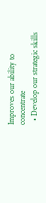Improves our ability to concentrate
  • Develop our strategic skills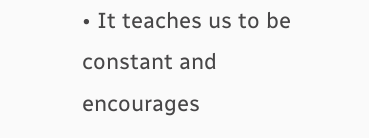• It teaches us to be constant and encourages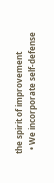the spirit of improvement
  • We incorporate self-defense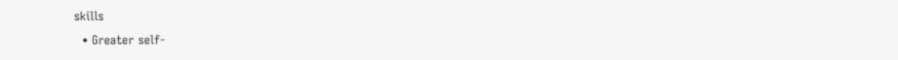skills
  • Greater self-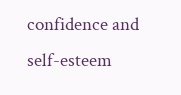confidence and self-esteem